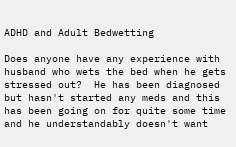ADHD and Adult Bedwetting

Does anyone have any experience with husband who wets the bed when he gets stressed out?  He has been diagnosed but hasn't started any meds and this has been going on for quite some time and he understandably doesn't want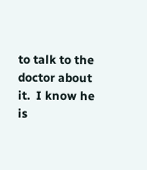to talk to the doctor about it.  I know he is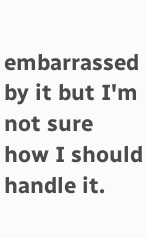embarrassed by it but I'm not sure how I should handle it.